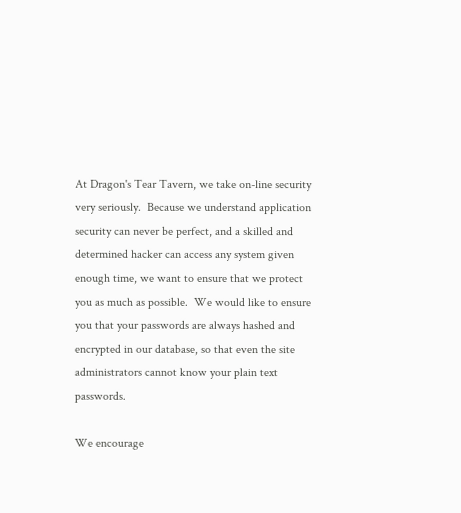At Dragon's Tear Tavern, we take on-line security very seriously.  Because we understand application security can never be perfect, and a skilled and determined hacker can access any system given enough time, we want to ensure that we protect you as much as possible.  We would like to ensure you that your passwords are always hashed and encrypted in our database, so that even the site administrators cannot know your plain text passwords.

We encourage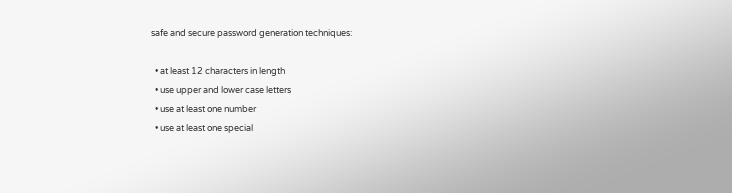safe and secure password generation techniques:

  • at least 12 characters in length
  • use upper and lower case letters
  • use at least one number
  • use at least one special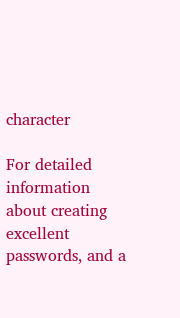character

For detailed information about creating excellent passwords, and a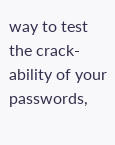way to test the crack-ability of your passwords,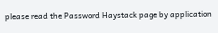please read the Password Haystack page by application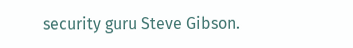security guru Steve Gibson.